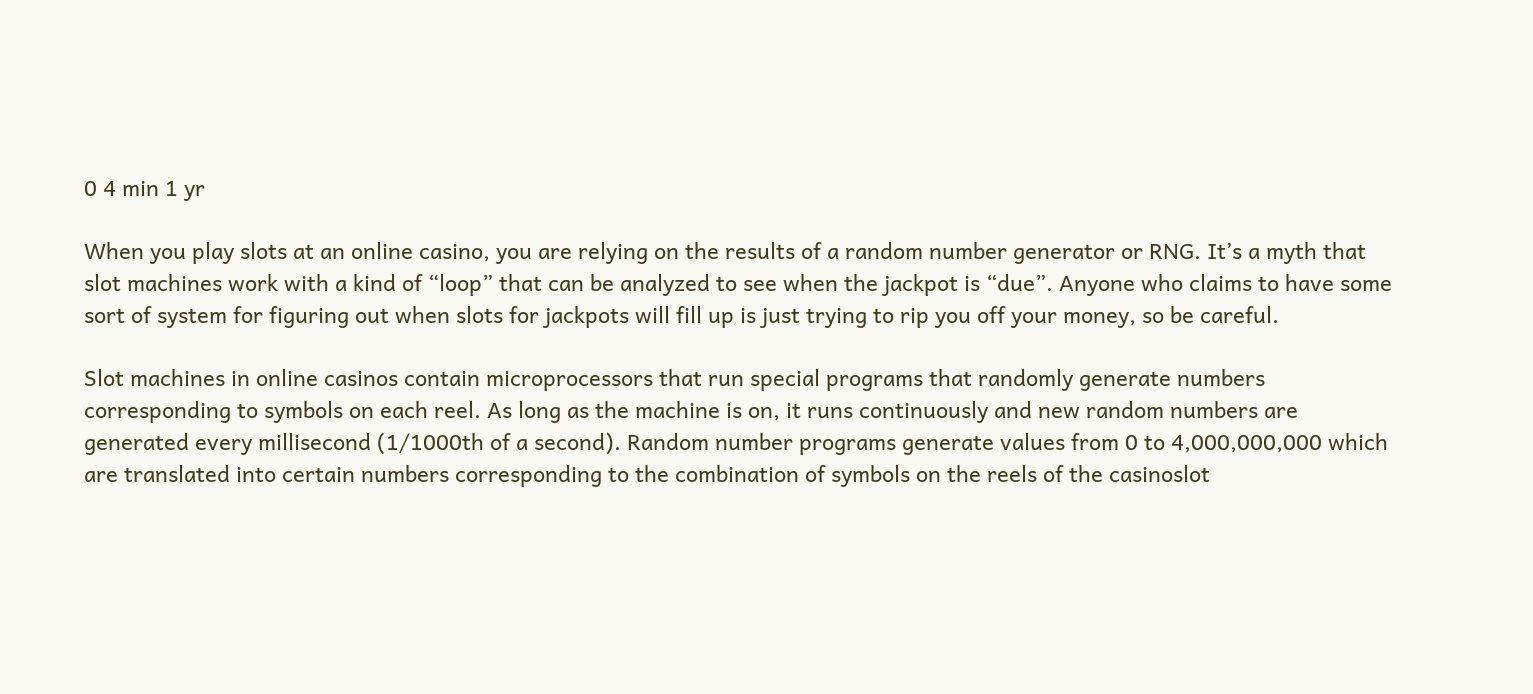0 4 min 1 yr

When you play slots at an online casino, you are relying on the results of a random number generator or RNG. It’s a myth that slot machines work with a kind of “loop” that can be analyzed to see when the jackpot is “due”. Anyone who claims to have some sort of system for figuring out when slots for jackpots will fill up is just trying to rip you off your money, so be careful.

Slot machines in online casinos contain microprocessors that run special programs that randomly generate numbers corresponding to symbols on each reel. As long as the machine is on, it runs continuously and new random numbers are generated every millisecond (1/1000th of a second). Random number programs generate values from 0 to 4,000,000,000 which are translated into certain numbers corresponding to the combination of symbols on the reels of the casinoslot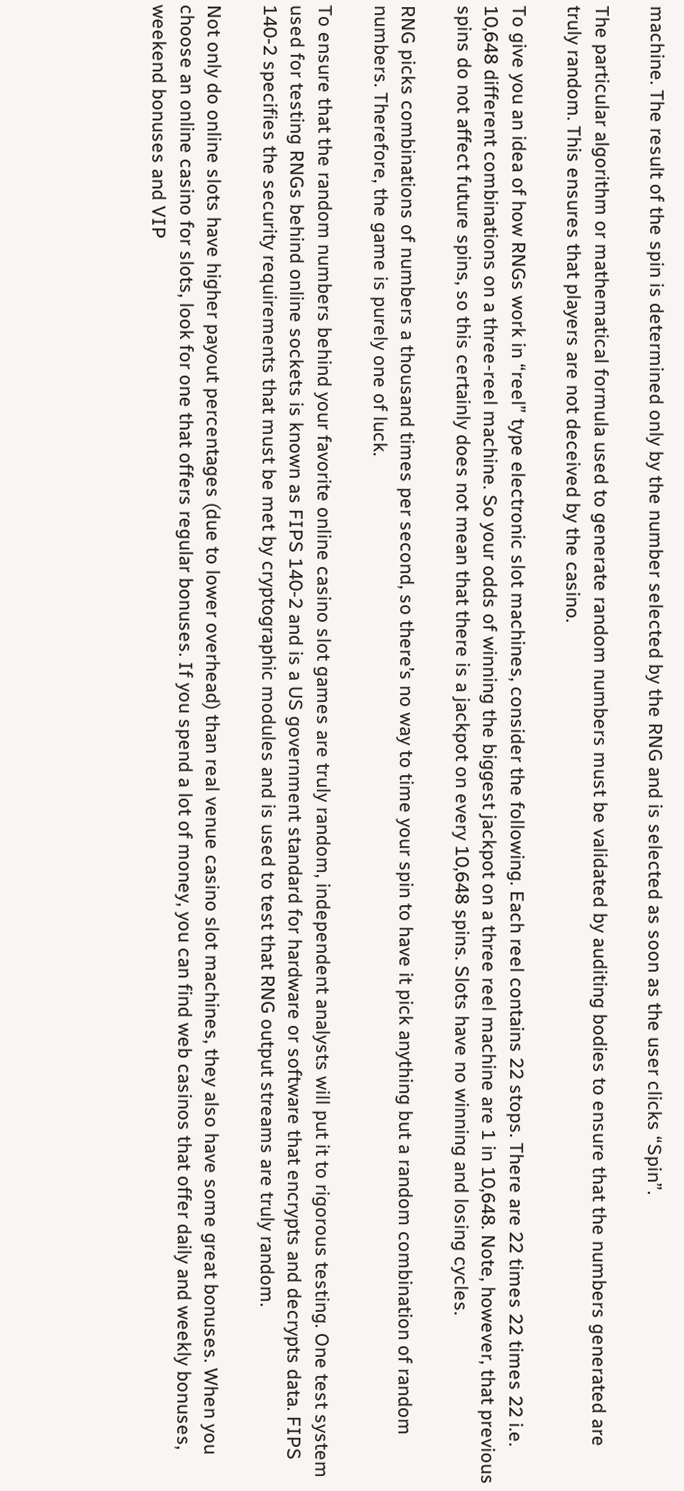machine. The result of the spin is determined only by the number selected by the RNG and is selected as soon as the user clicks “Spin”.

The particular algorithm or mathematical formula used to generate random numbers must be validated by auditing bodies to ensure that the numbers generated are truly random. This ensures that players are not deceived by the casino.

To give you an idea of how RNGs work in “reel” type electronic slot machines, consider the following. Each reel contains 22 stops. There are 22 times 22 times 22 i.e. 10,648 different combinations on a three-reel machine. So your odds of winning the biggest jackpot on a three reel machine are 1 in 10,648. Note, however, that previous spins do not affect future spins, so this certainly does not mean that there is a jackpot on every 10,648 spins. Slots have no winning and losing cycles.

RNG picks combinations of numbers a thousand times per second, so there’s no way to time your spin to have it pick anything but a random combination of random numbers. Therefore, the game is purely one of luck.

To ensure that the random numbers behind your favorite online casino slot games are truly random, independent analysts will put it to rigorous testing. One test system used for testing RNGs behind online sockets is known as FIPS 140-2 and is a US government standard for hardware or software that encrypts and decrypts data. FIPS 140-2 specifies the security requirements that must be met by cryptographic modules and is used to test that RNG output streams are truly random.

Not only do online slots have higher payout percentages (due to lower overhead) than real venue casino slot machines, they also have some great bonuses. When you choose an online casino for slots, look for one that offers regular bonuses. If you spend a lot of money, you can find web casinos that offer daily and weekly bonuses, weekend bonuses and VIP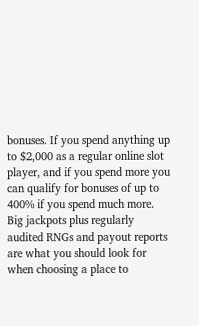bonuses. If you spend anything up to $2,000 as a regular online slot player, and if you spend more you can qualify for bonuses of up to 400% if you spend much more. Big jackpots plus regularly audited RNGs and payout reports are what you should look for when choosing a place to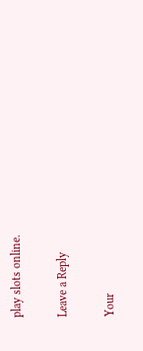play slots online.

Leave a Reply

Your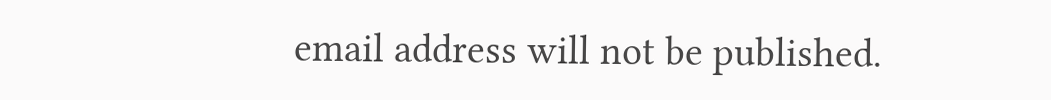email address will not be published.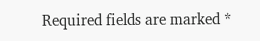Required fields are marked *